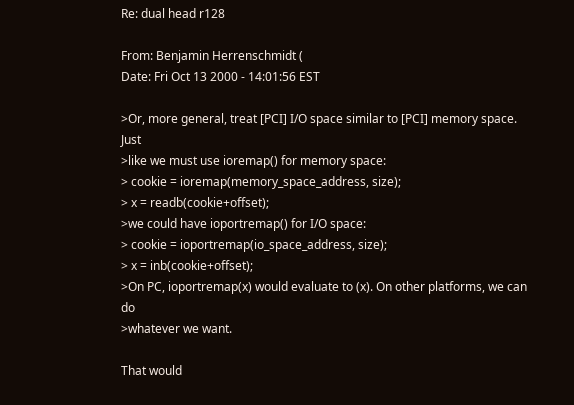Re: dual head r128

From: Benjamin Herrenschmidt (
Date: Fri Oct 13 2000 - 14:01:56 EST

>Or, more general, treat [PCI] I/O space similar to [PCI] memory space. Just
>like we must use ioremap() for memory space:
> cookie = ioremap(memory_space_address, size);
> x = readb(cookie+offset);
>we could have ioportremap() for I/O space:
> cookie = ioportremap(io_space_address, size);
> x = inb(cookie+offset);
>On PC, ioportremap(x) would evaluate to (x). On other platforms, we can do
>whatever we want.

That would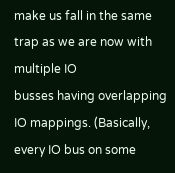make us fall in the same trap as we are now with multiple IO
busses having overlapping IO mappings. (Basically, every IO bus on some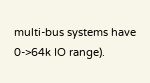multi-bus systems have 0->64k IO range).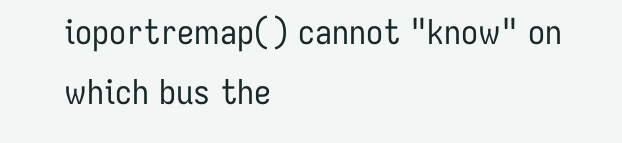ioportremap() cannot "know" on
which bus the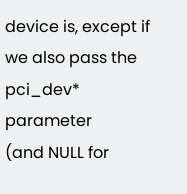device is, except if we also pass the pci_dev* parameter
(and NULL for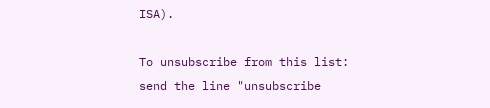ISA).

To unsubscribe from this list: send the line "unsubscribe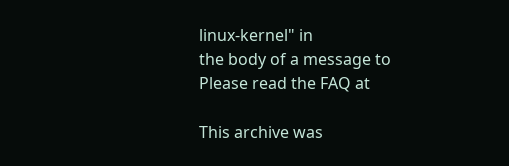linux-kernel" in
the body of a message to
Please read the FAQ at

This archive was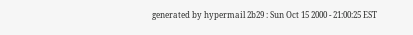generated by hypermail 2b29 : Sun Oct 15 2000 - 21:00:25 EST